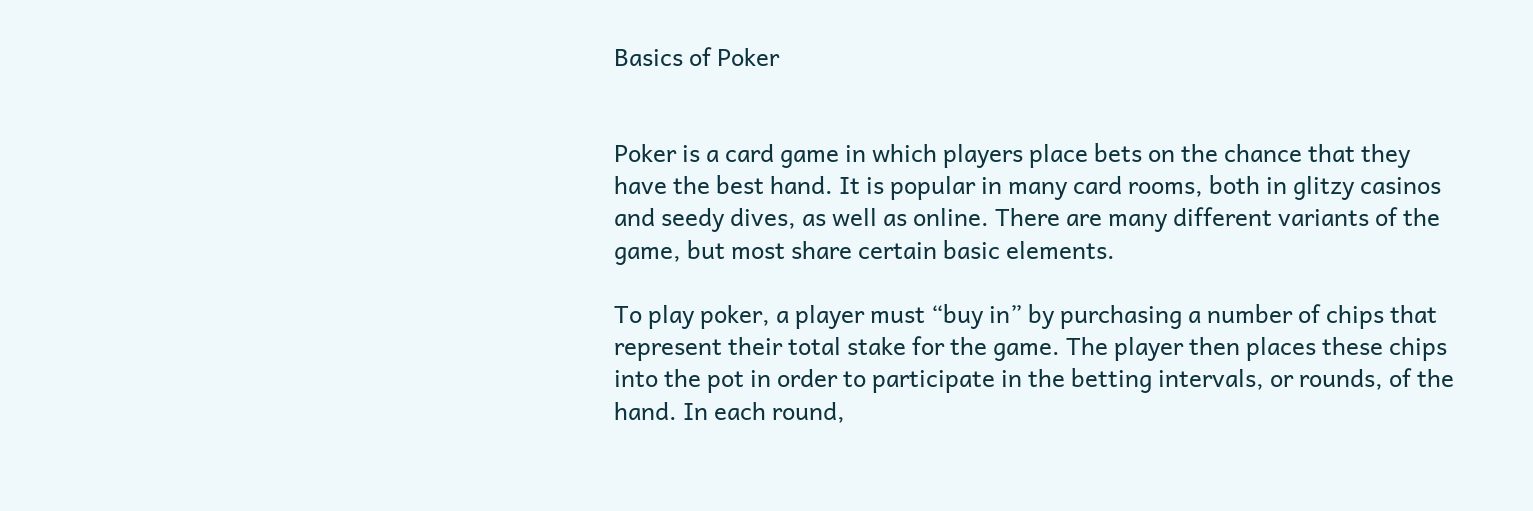Basics of Poker


Poker is a card game in which players place bets on the chance that they have the best hand. It is popular in many card rooms, both in glitzy casinos and seedy dives, as well as online. There are many different variants of the game, but most share certain basic elements.

To play poker, a player must “buy in” by purchasing a number of chips that represent their total stake for the game. The player then places these chips into the pot in order to participate in the betting intervals, or rounds, of the hand. In each round,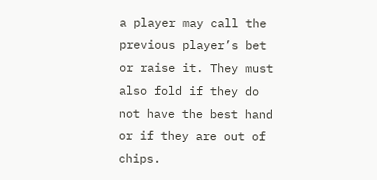a player may call the previous player’s bet or raise it. They must also fold if they do not have the best hand or if they are out of chips.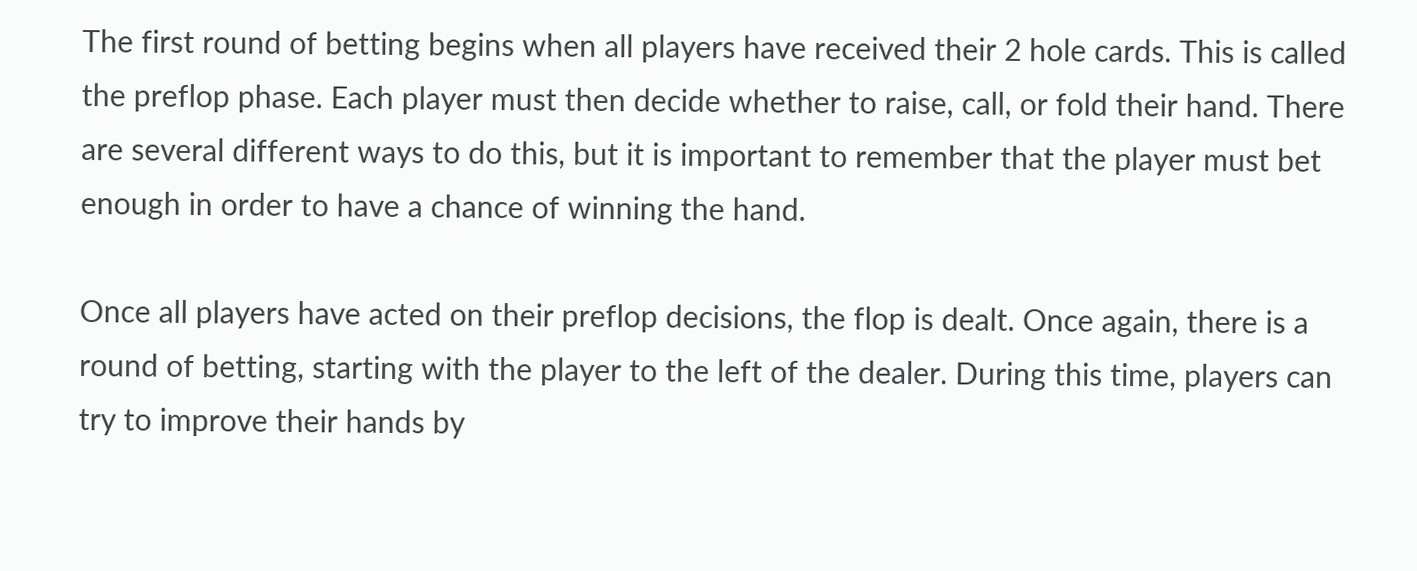The first round of betting begins when all players have received their 2 hole cards. This is called the preflop phase. Each player must then decide whether to raise, call, or fold their hand. There are several different ways to do this, but it is important to remember that the player must bet enough in order to have a chance of winning the hand.

Once all players have acted on their preflop decisions, the flop is dealt. Once again, there is a round of betting, starting with the player to the left of the dealer. During this time, players can try to improve their hands by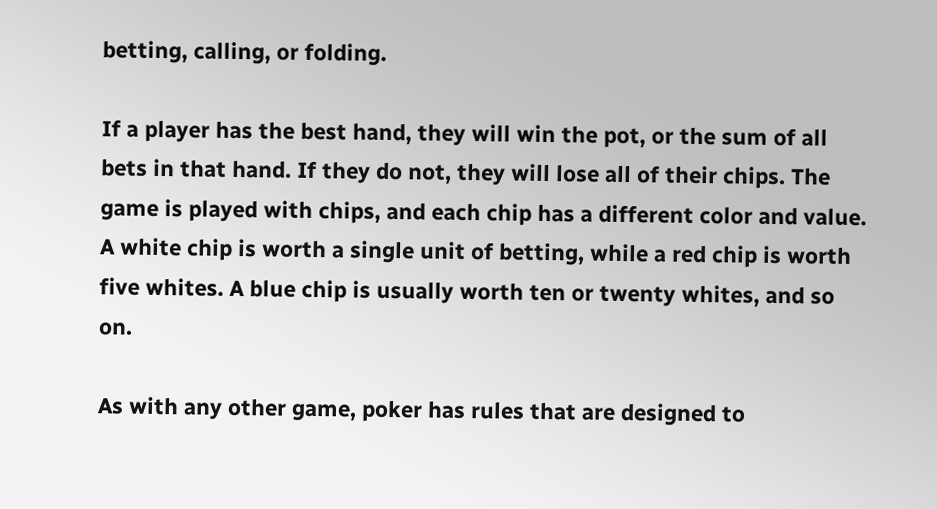betting, calling, or folding.

If a player has the best hand, they will win the pot, or the sum of all bets in that hand. If they do not, they will lose all of their chips. The game is played with chips, and each chip has a different color and value. A white chip is worth a single unit of betting, while a red chip is worth five whites. A blue chip is usually worth ten or twenty whites, and so on.

As with any other game, poker has rules that are designed to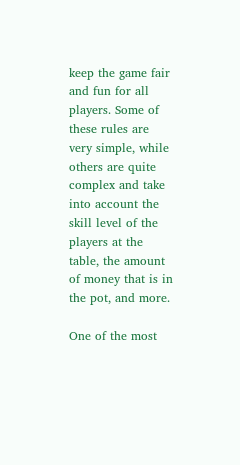keep the game fair and fun for all players. Some of these rules are very simple, while others are quite complex and take into account the skill level of the players at the table, the amount of money that is in the pot, and more.

One of the most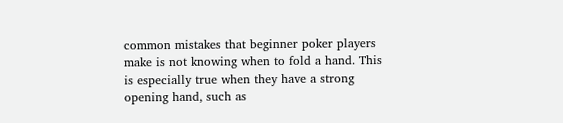common mistakes that beginner poker players make is not knowing when to fold a hand. This is especially true when they have a strong opening hand, such as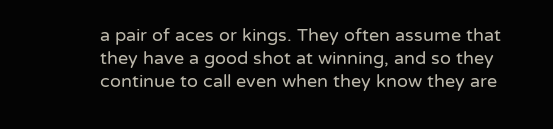a pair of aces or kings. They often assume that they have a good shot at winning, and so they continue to call even when they know they are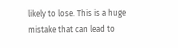likely to lose. This is a huge mistake that can lead to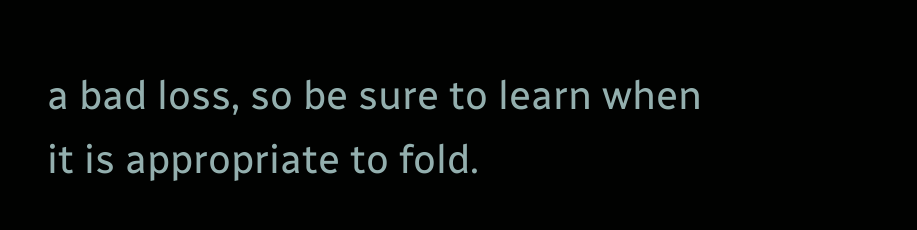a bad loss, so be sure to learn when it is appropriate to fold.